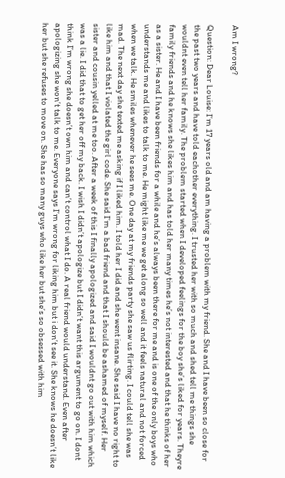Am I wrong?

Question: Dear Louise: I’m 17 years old and am having a problem with my friend. She and I have been so close for the past two years and have told eachother everything. I trusted her with so much and shed tell me things she wouldnt even tell her family. The problem started when I developed feelings for the boy she’s liked for years. Theyre family friends and he knows she likes him and has told her many times he’s not interested and that he thinks of her as a sister. He and I have been friends for a while and he’s always been there for me and is one of the only boys who understands me and likes to talk to me. He might like me we get along so well and it feels natural and not forced when we talk. He smiles whenever he sees me. One day at my friends party she saw us flirting. I could tell she was mad. The next day she texted me asking if I liked him. I told her I did and she went insane. She said I have no right to like him and that I violated the girl code. She said I’m a bad friend and that I should be ashamed of myself. Her sister and cousin yelled at me too. After a week of this I finally apologized and said I wouldnt go out with him which was a lie. I did that to get her off my back. I wish I didn’t apologize but I didn’t want this argument to go on. I dont think I’m wrong she doesn’t own him and can’t control what I do. A real friend would understand. Even after apologizing she won’t talk to me. Everyone says I’m wrong for liking him but i don’t see it. She knows he doesn’t like her but she refuses to move on. She has so many guys who like her but she’s so obsessed with him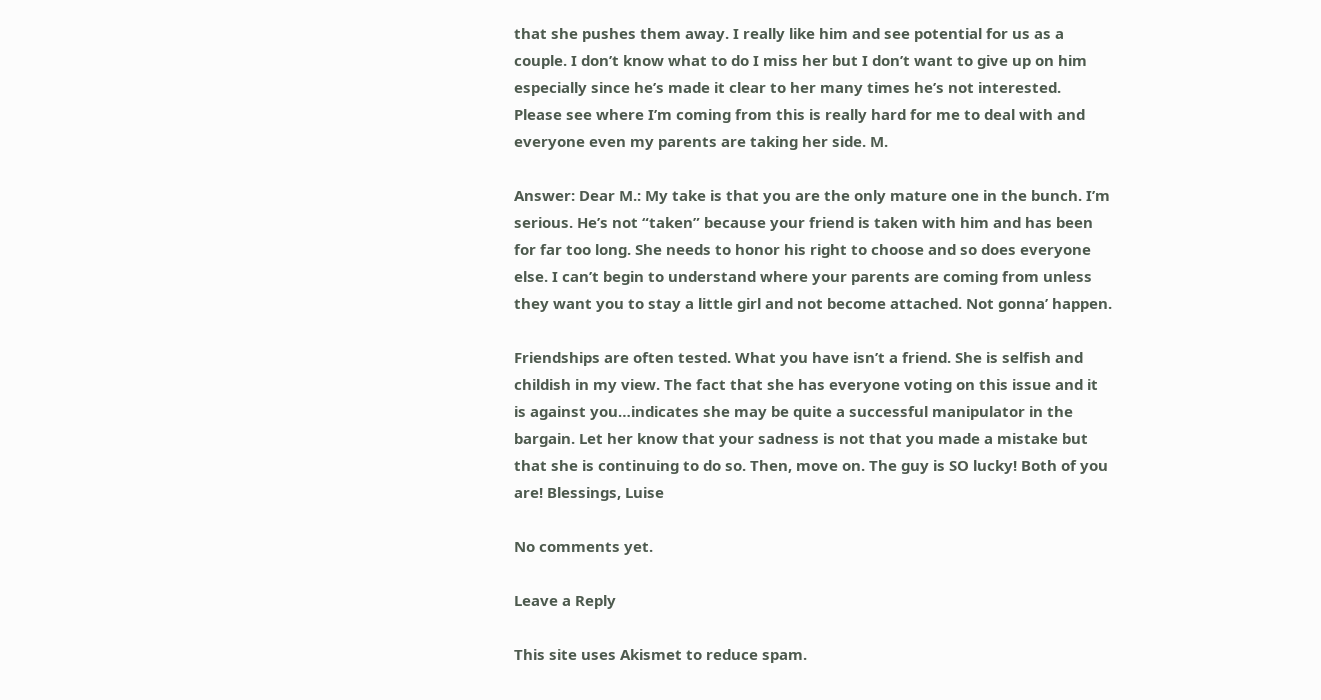that she pushes them away. I really like him and see potential for us as a couple. I don’t know what to do I miss her but I don’t want to give up on him especially since he’s made it clear to her many times he’s not interested. Please see where I’m coming from this is really hard for me to deal with and everyone even my parents are taking her side. M.

Answer: Dear M.: My take is that you are the only mature one in the bunch. I’m serious. He’s not “taken” because your friend is taken with him and has been for far too long. She needs to honor his right to choose and so does everyone else. I can’t begin to understand where your parents are coming from unless they want you to stay a little girl and not become attached. Not gonna’ happen.

Friendships are often tested. What you have isn’t a friend. She is selfish and childish in my view. The fact that she has everyone voting on this issue and it is against you…indicates she may be quite a successful manipulator in the bargain. Let her know that your sadness is not that you made a mistake but that she is continuing to do so. Then, move on. The guy is SO lucky! Both of you are! Blessings, Luise

No comments yet.

Leave a Reply

This site uses Akismet to reduce spam.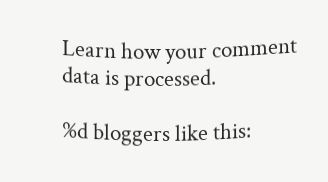Learn how your comment data is processed.

%d bloggers like this: